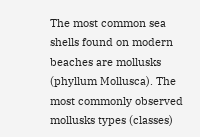The most common sea shells found on modern beaches are mollusks (phyllum Mollusca). The most commonly observed mollusks types (classes)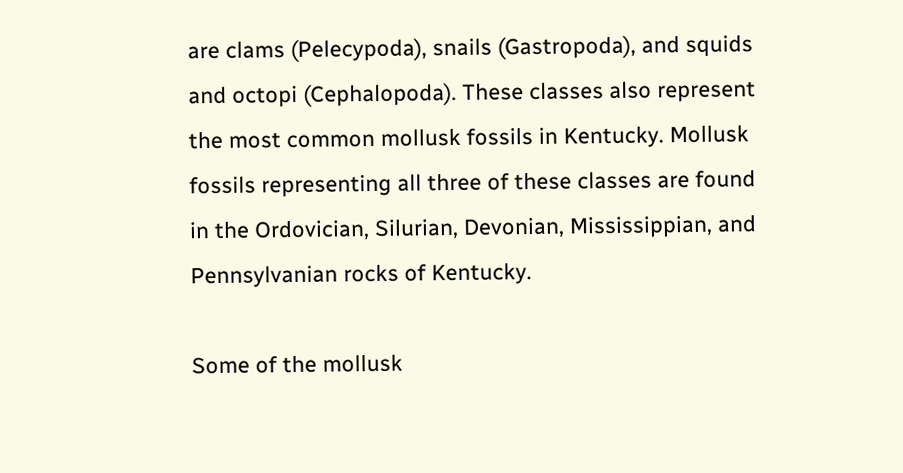are clams (Pelecypoda), snails (Gastropoda), and squids and octopi (Cephalopoda). These classes also represent the most common mollusk fossils in Kentucky. Mollusk fossils representing all three of these classes are found in the Ordovician, Silurian, Devonian, Mississippian, and Pennsylvanian rocks of Kentucky.

Some of the mollusk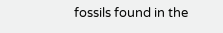fossils found in the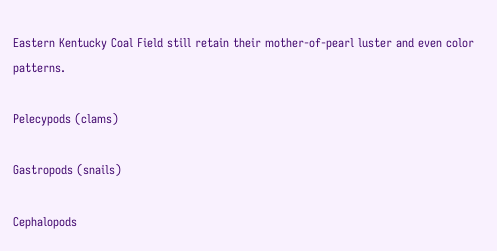Eastern Kentucky Coal Field still retain their mother-of-pearl luster and even color patterns.

Pelecypods (clams)

Gastropods (snails)

Cephalopods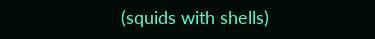(squids with shells)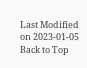Last Modified on 2023-01-05
Back to Top